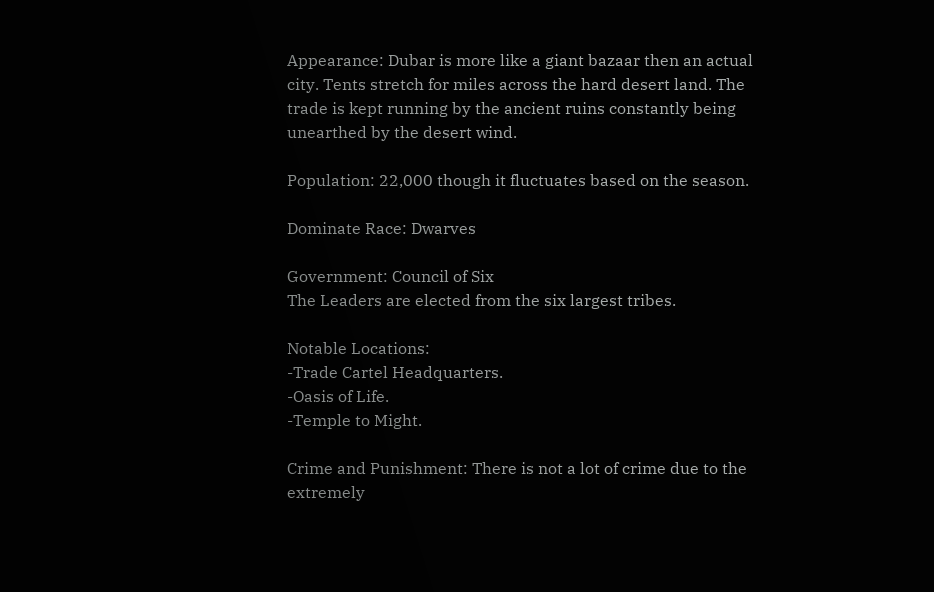Appearance: Dubar is more like a giant bazaar then an actual city. Tents stretch for miles across the hard desert land. The trade is kept running by the ancient ruins constantly being unearthed by the desert wind.

Population: 22,000 though it fluctuates based on the season.

Dominate Race: Dwarves

Government: Council of Six
The Leaders are elected from the six largest tribes.

Notable Locations:
-Trade Cartel Headquarters.
-Oasis of Life.
-Temple to Might.

Crime and Punishment: There is not a lot of crime due to the extremely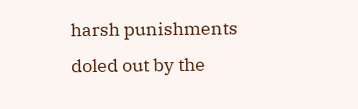harsh punishments doled out by the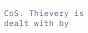CoS. Thievery is dealt with by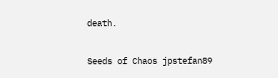death.


Seeds of Chaos jpstefan89